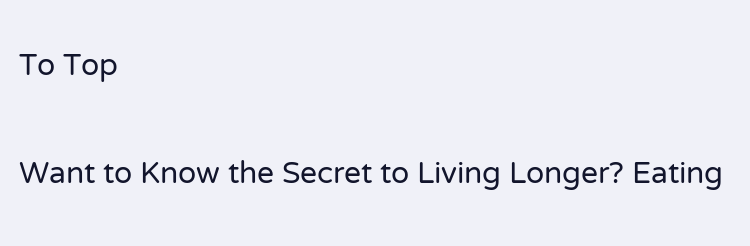To Top

Want to Know the Secret to Living Longer? Eating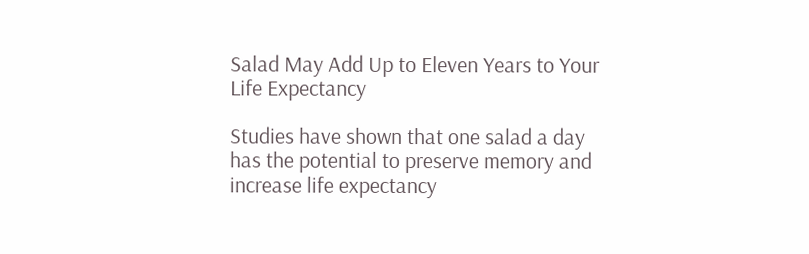Salad May Add Up to Eleven Years to Your Life Expectancy

Studies have shown that one salad a day has the potential to preserve memory and increase life expectancy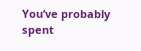You’ve probably spent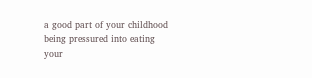a good part of your childhood being pressured into eating your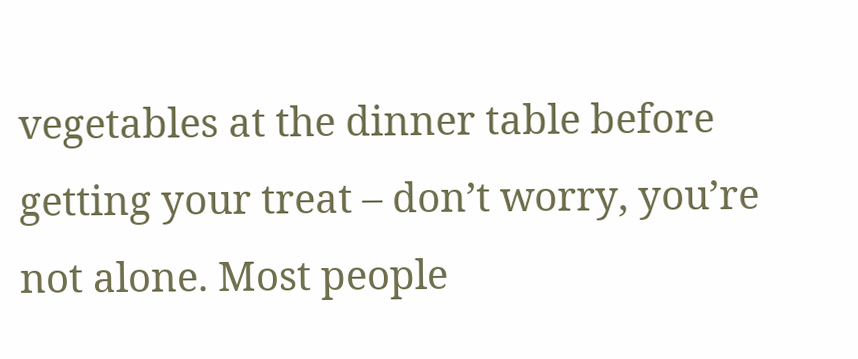vegetables at the dinner table before getting your treat – don’t worry, you’re not alone. Most people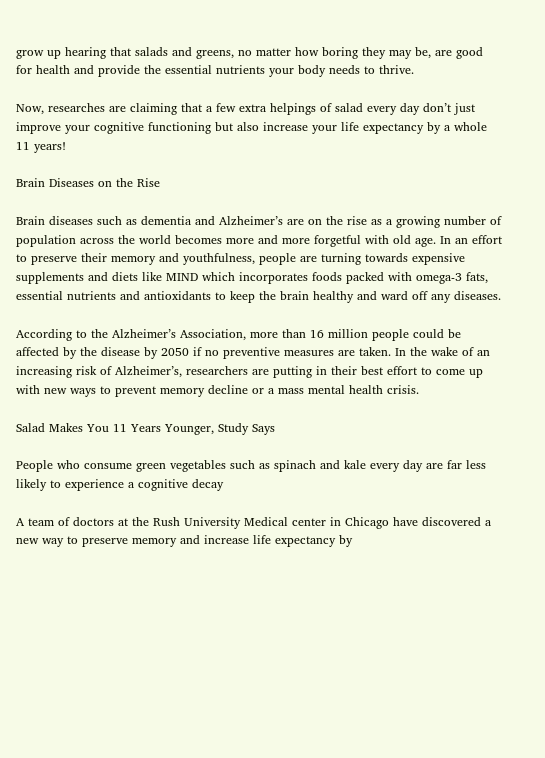grow up hearing that salads and greens, no matter how boring they may be, are good for health and provide the essential nutrients your body needs to thrive.

Now, researches are claiming that a few extra helpings of salad every day don’t just improve your cognitive functioning but also increase your life expectancy by a whole 11 years!

Brain Diseases on the Rise

Brain diseases such as dementia and Alzheimer’s are on the rise as a growing number of population across the world becomes more and more forgetful with old age. In an effort to preserve their memory and youthfulness, people are turning towards expensive supplements and diets like MIND which incorporates foods packed with omega-3 fats, essential nutrients and antioxidants to keep the brain healthy and ward off any diseases.

According to the Alzheimer’s Association, more than 16 million people could be affected by the disease by 2050 if no preventive measures are taken. In the wake of an increasing risk of Alzheimer’s, researchers are putting in their best effort to come up with new ways to prevent memory decline or a mass mental health crisis.

Salad Makes You 11 Years Younger, Study Says

People who consume green vegetables such as spinach and kale every day are far less likely to experience a cognitive decay

A team of doctors at the Rush University Medical center in Chicago have discovered a new way to preserve memory and increase life expectancy by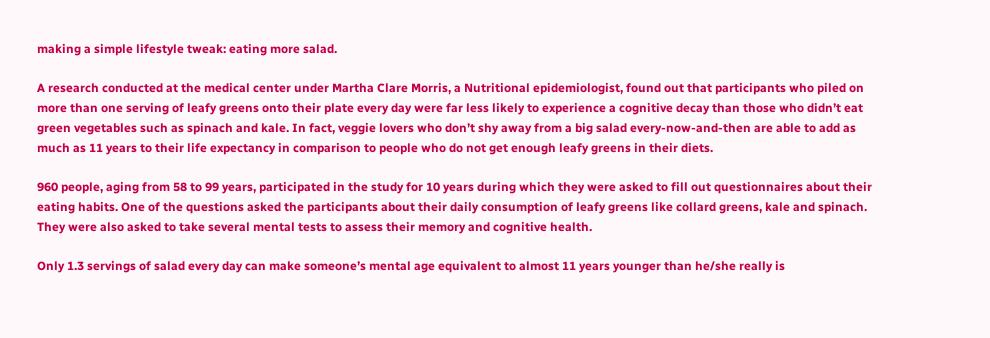making a simple lifestyle tweak: eating more salad.

A research conducted at the medical center under Martha Clare Morris, a Nutritional epidemiologist, found out that participants who piled on more than one serving of leafy greens onto their plate every day were far less likely to experience a cognitive decay than those who didn’t eat green vegetables such as spinach and kale. In fact, veggie lovers who don’t shy away from a big salad every-now-and-then are able to add as much as 11 years to their life expectancy in comparison to people who do not get enough leafy greens in their diets.

960 people, aging from 58 to 99 years, participated in the study for 10 years during which they were asked to fill out questionnaires about their eating habits. One of the questions asked the participants about their daily consumption of leafy greens like collard greens, kale and spinach. They were also asked to take several mental tests to assess their memory and cognitive health.

Only 1.3 servings of salad every day can make someone’s mental age equivalent to almost 11 years younger than he/she really is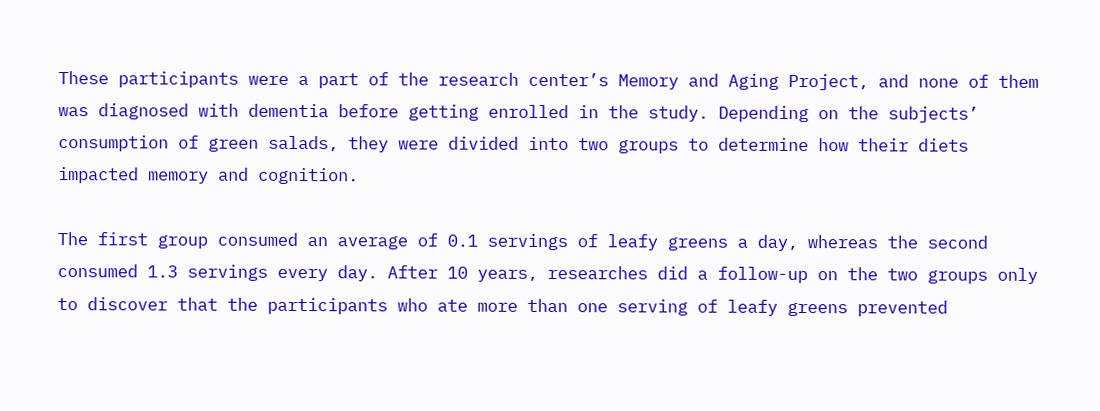These participants were a part of the research center’s Memory and Aging Project, and none of them was diagnosed with dementia before getting enrolled in the study. Depending on the subjects’ consumption of green salads, they were divided into two groups to determine how their diets impacted memory and cognition.

The first group consumed an average of 0.1 servings of leafy greens a day, whereas the second consumed 1.3 servings every day. After 10 years, researches did a follow-up on the two groups only to discover that the participants who ate more than one serving of leafy greens prevented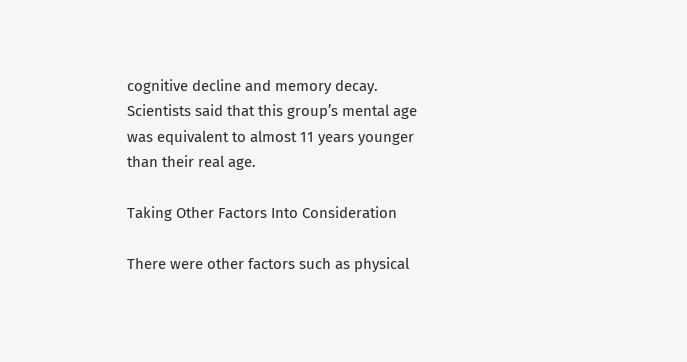cognitive decline and memory decay. Scientists said that this group’s mental age was equivalent to almost 11 years younger than their real age.

Taking Other Factors Into Consideration

There were other factors such as physical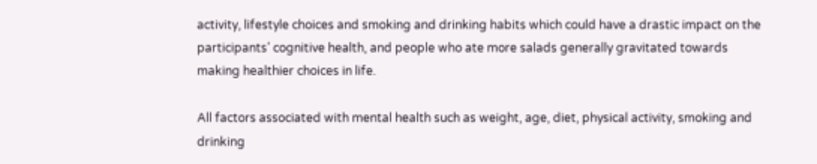activity, lifestyle choices and smoking and drinking habits which could have a drastic impact on the participants’ cognitive health, and people who ate more salads generally gravitated towards making healthier choices in life.

All factors associated with mental health such as weight, age, diet, physical activity, smoking and drinking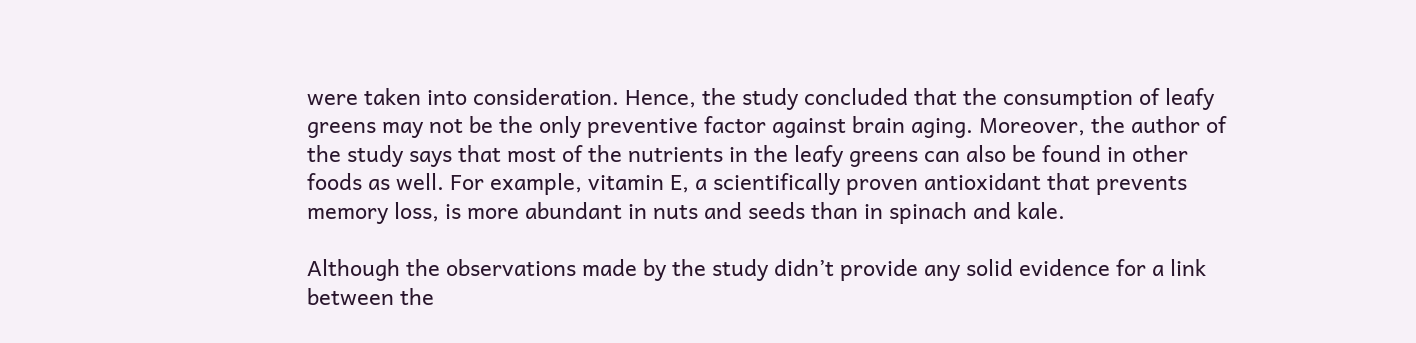were taken into consideration. Hence, the study concluded that the consumption of leafy greens may not be the only preventive factor against brain aging. Moreover, the author of the study says that most of the nutrients in the leafy greens can also be found in other foods as well. For example, vitamin E, a scientifically proven antioxidant that prevents memory loss, is more abundant in nuts and seeds than in spinach and kale.

Although the observations made by the study didn’t provide any solid evidence for a link between the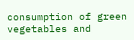consumption of green vegetables and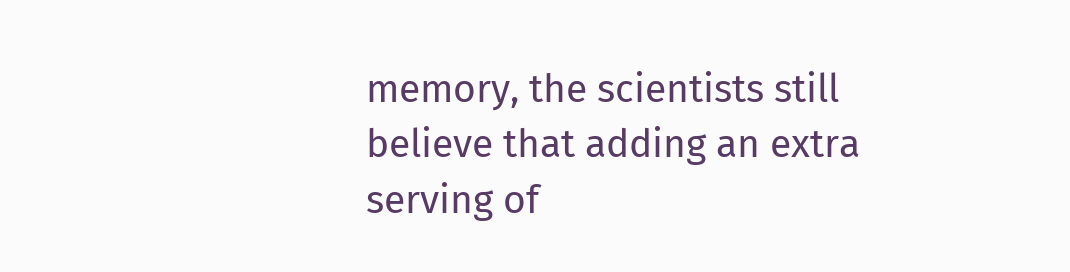memory, the scientists still believe that adding an extra serving of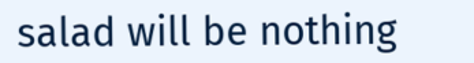salad will be nothing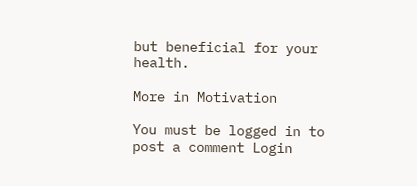but beneficial for your health.

More in Motivation

You must be logged in to post a comment Login